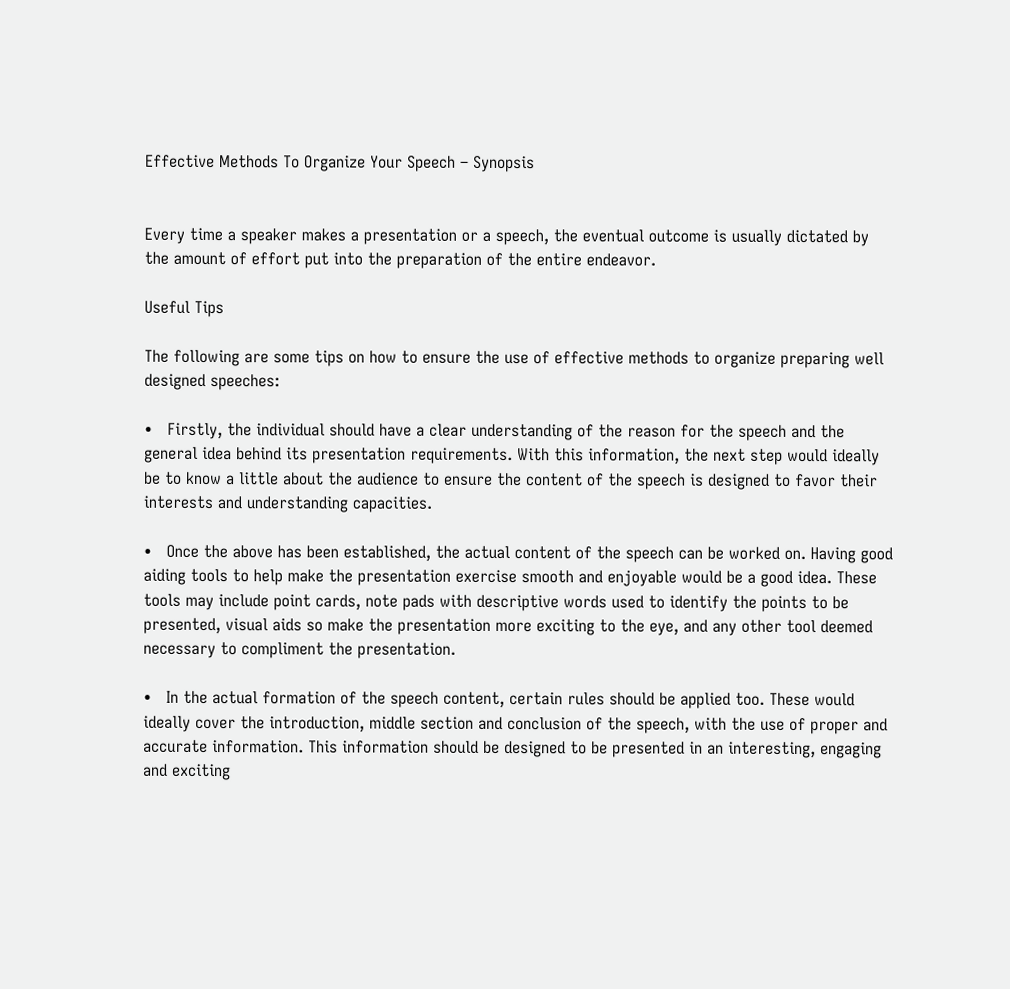Effective Methods To Organize Your Speech – Synopsis


Every time a speaker makes a presentation or a speech, the eventual outcome is usually dictated by the amount of effort put into the preparation of the entire endeavor.

Useful Tips

The following are some tips on how to ensure the use of effective methods to organize preparing well designed speeches:

•   Firstly, the individual should have a clear understanding of the reason for the speech and the general idea behind its presentation requirements. With this information, the next step would ideally be to know a little about the audience to ensure the content of the speech is designed to favor their interests and understanding capacities.

•   Once the above has been established, the actual content of the speech can be worked on. Having good aiding tools to help make the presentation exercise smooth and enjoyable would be a good idea. These tools may include point cards, note pads with descriptive words used to identify the points to be presented, visual aids so make the presentation more exciting to the eye, and any other tool deemed necessary to compliment the presentation.

•   In the actual formation of the speech content, certain rules should be applied too. These would ideally cover the introduction, middle section and conclusion of the speech, with the use of proper and accurate information. This information should be designed to be presented in an interesting, engaging and exciting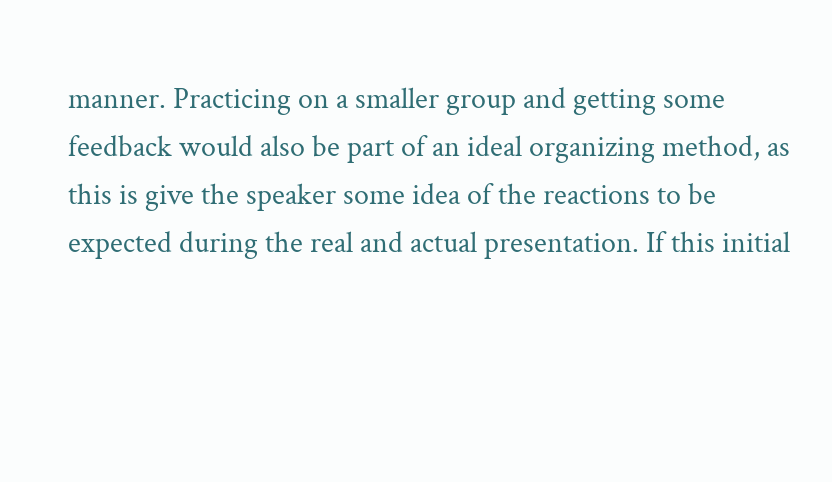manner. Practicing on a smaller group and getting some feedback would also be part of an ideal organizing method, as this is give the speaker some idea of the reactions to be expected during the real and actual presentation. If this initial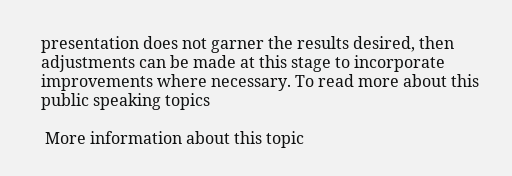presentation does not garner the results desired, then adjustments can be made at this stage to incorporate improvements where necessary. To read more about this public speaking topics

 More information about this topic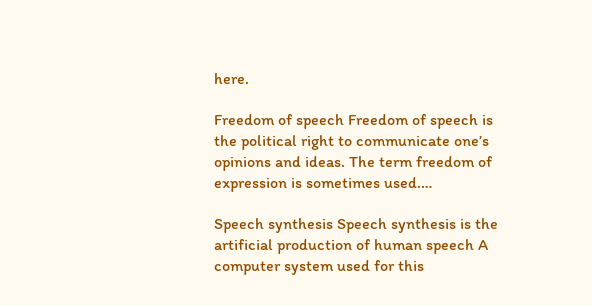here.

Freedom of speech Freedom of speech is the political right to communicate one’s opinions and ideas. The term freedom of expression is sometimes used.…

Speech synthesis Speech synthesis is the artificial production of human speech A computer system used for this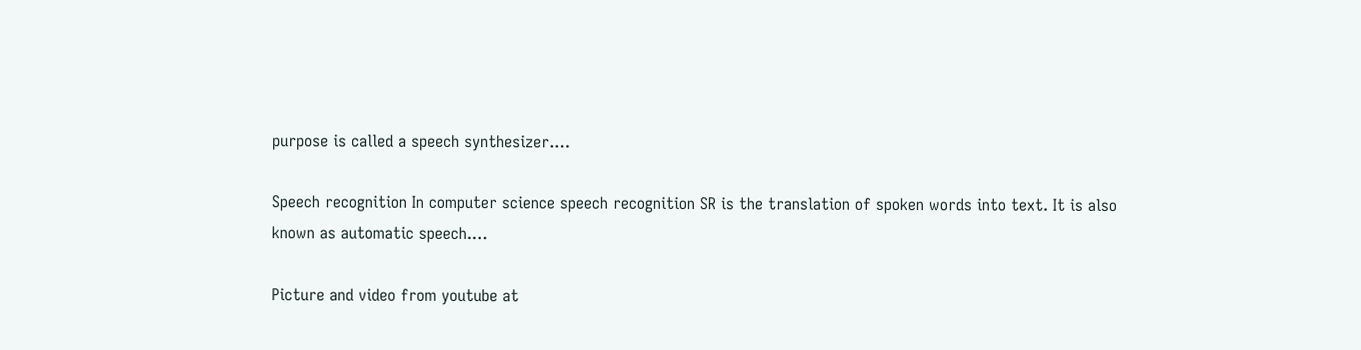purpose is called a speech synthesizer.…

Speech recognition In computer science speech recognition SR is the translation of spoken words into text. It is also known as automatic speech.…

Picture and video from youtube at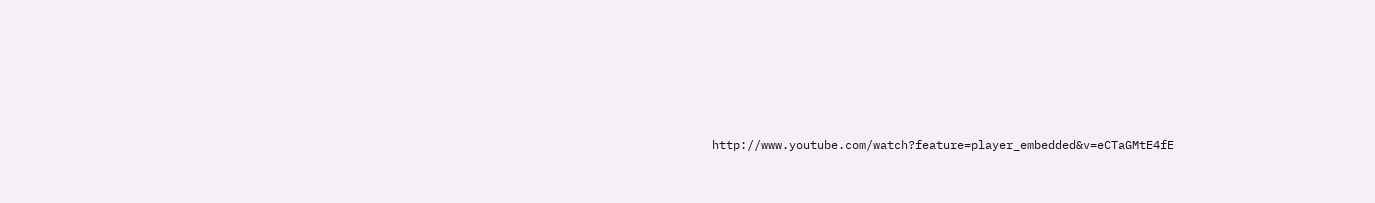http://www.youtube.com/watch?feature=player_embedded&v=eCTaGMtE4fE